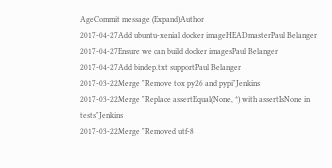AgeCommit message (Expand)Author
2017-04-27Add ubuntu-xenial docker imageHEADmasterPaul Belanger
2017-04-27Ensure we can build docker imagesPaul Belanger
2017-04-27Add bindep.txt supportPaul Belanger
2017-03-22Merge "Remove tox py26 and pypi"Jenkins
2017-03-22Merge "Replace assertEqual(None, *) with assertIsNone in tests"Jenkins
2017-03-22Merge "Removed utf-8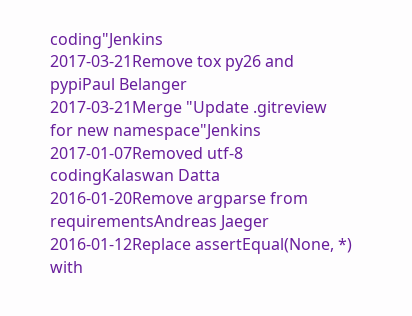coding"Jenkins
2017-03-21Remove tox py26 and pypiPaul Belanger
2017-03-21Merge "Update .gitreview for new namespace"Jenkins
2017-01-07Removed utf-8 codingKalaswan Datta
2016-01-20Remove argparse from requirementsAndreas Jaeger
2016-01-12Replace assertEqual(None, *) with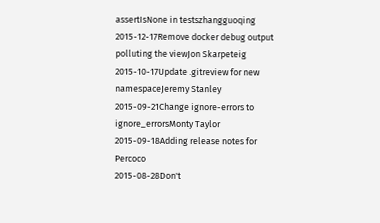assertIsNone in testszhangguoqing
2015-12-17Remove docker debug output polluting the viewJon Skarpeteig
2015-10-17Update .gitreview for new namespaceJeremy Stanley
2015-09-21Change ignore-errors to ignore_errorsMonty Taylor
2015-09-18Adding release notes for Percoco
2015-08-28Don't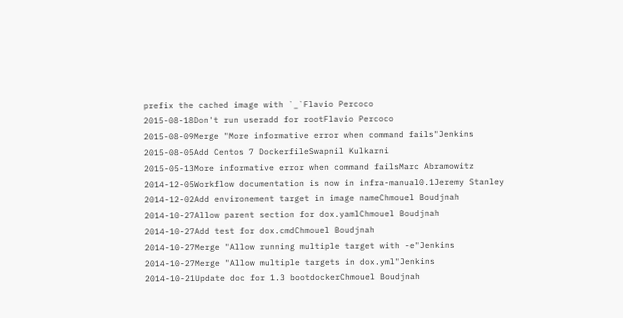prefix the cached image with `_`Flavio Percoco
2015-08-18Don't run useradd for rootFlavio Percoco
2015-08-09Merge "More informative error when command fails"Jenkins
2015-08-05Add Centos 7 DockerfileSwapnil Kulkarni
2015-05-13More informative error when command failsMarc Abramowitz
2014-12-05Workflow documentation is now in infra-manual0.1Jeremy Stanley
2014-12-02Add environement target in image nameChmouel Boudjnah
2014-10-27Allow parent section for dox.yamlChmouel Boudjnah
2014-10-27Add test for dox.cmdChmouel Boudjnah
2014-10-27Merge "Allow running multiple target with -e"Jenkins
2014-10-27Merge "Allow multiple targets in dox.yml"Jenkins
2014-10-21Update doc for 1.3 bootdockerChmouel Boudjnah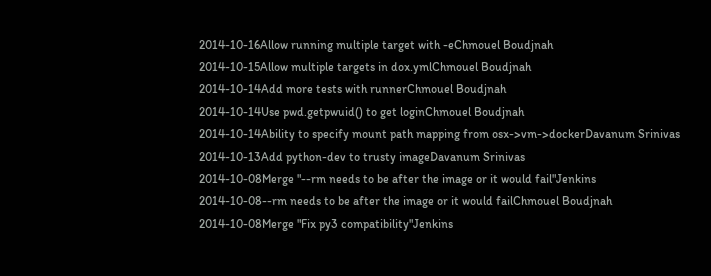2014-10-16Allow running multiple target with -eChmouel Boudjnah
2014-10-15Allow multiple targets in dox.ymlChmouel Boudjnah
2014-10-14Add more tests with runnerChmouel Boudjnah
2014-10-14Use pwd.getpwuid() to get loginChmouel Boudjnah
2014-10-14Ability to specify mount path mapping from osx->vm->dockerDavanum Srinivas
2014-10-13Add python-dev to trusty imageDavanum Srinivas
2014-10-08Merge "--rm needs to be after the image or it would fail"Jenkins
2014-10-08--rm needs to be after the image or it would failChmouel Boudjnah
2014-10-08Merge "Fix py3 compatibility"Jenkins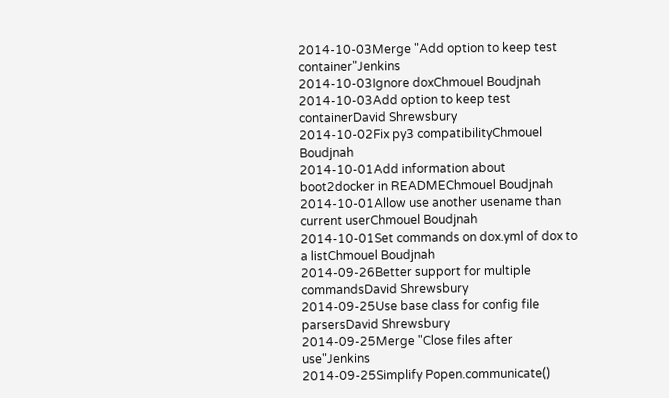2014-10-03Merge "Add option to keep test container"Jenkins
2014-10-03Ignore doxChmouel Boudjnah
2014-10-03Add option to keep test containerDavid Shrewsbury
2014-10-02Fix py3 compatibilityChmouel Boudjnah
2014-10-01Add information about boot2docker in READMEChmouel Boudjnah
2014-10-01Allow use another usename than current userChmouel Boudjnah
2014-10-01Set commands on dox.yml of dox to a listChmouel Boudjnah
2014-09-26Better support for multiple commandsDavid Shrewsbury
2014-09-25Use base class for config file parsersDavid Shrewsbury
2014-09-25Merge "Close files after use"Jenkins
2014-09-25Simplify Popen.communicate()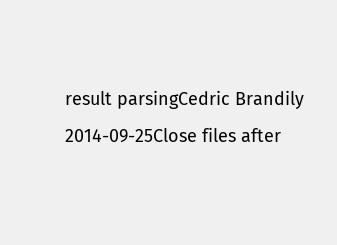result parsingCedric Brandily
2014-09-25Close files after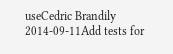useCedric Brandily
2014-09-11Add tests for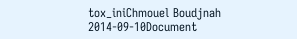tox_iniChmouel Boudjnah
2014-09-10Document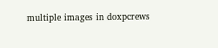multiple images in doxpcrews